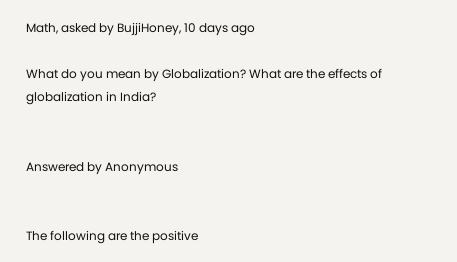Math, asked by BujjiHoney, 10 days ago

What do you mean by Globalization? What are the effects of globalization in India?


Answered by Anonymous


The following are the positive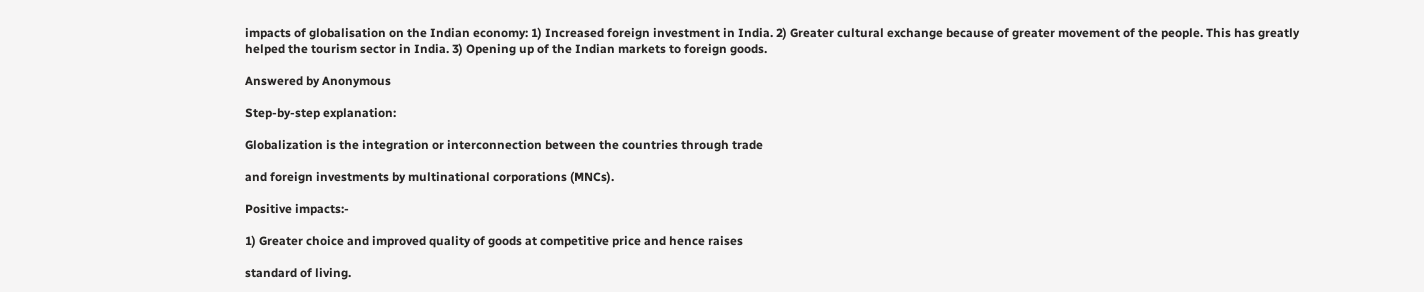impacts of globalisation on the Indian economy: 1) Increased foreign investment in India. 2) Greater cultural exchange because of greater movement of the people. This has greatly helped the tourism sector in India. 3) Opening up of the Indian markets to foreign goods.

Answered by Anonymous

Step-by-step explanation:

Globalization is the integration or interconnection between the countries through trade

and foreign investments by multinational corporations (MNCs).

Positive impacts:-

1) Greater choice and improved quality of goods at competitive price and hence raises

standard of living.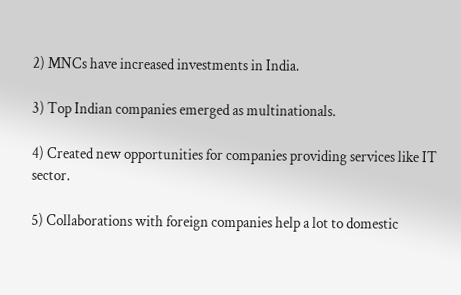2) MNCs have increased investments in India.

3) Top Indian companies emerged as multinationals.

4) Created new opportunities for companies providing services like IT sector.

5) Collaborations with foreign companies help a lot to domestic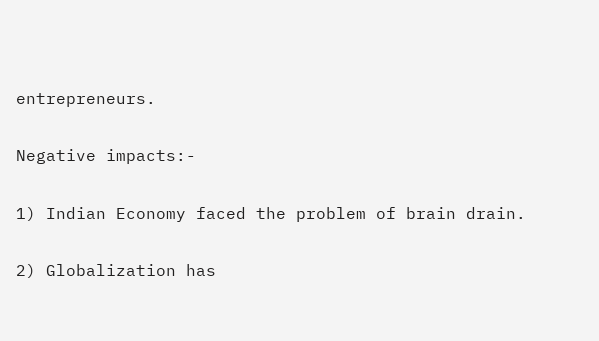entrepreneurs.

Negative impacts:-

1) Indian Economy faced the problem of brain drain.

2) Globalization has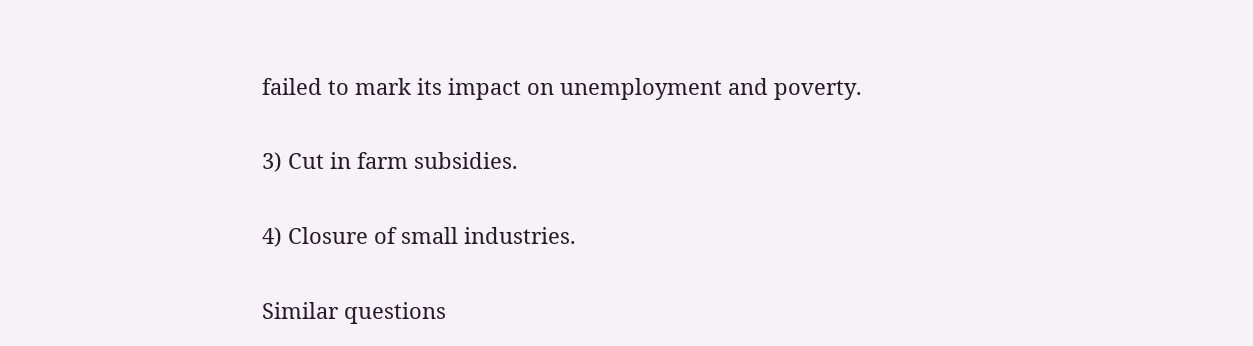failed to mark its impact on unemployment and poverty.

3) Cut in farm subsidies.

4) Closure of small industries.

Similar questions